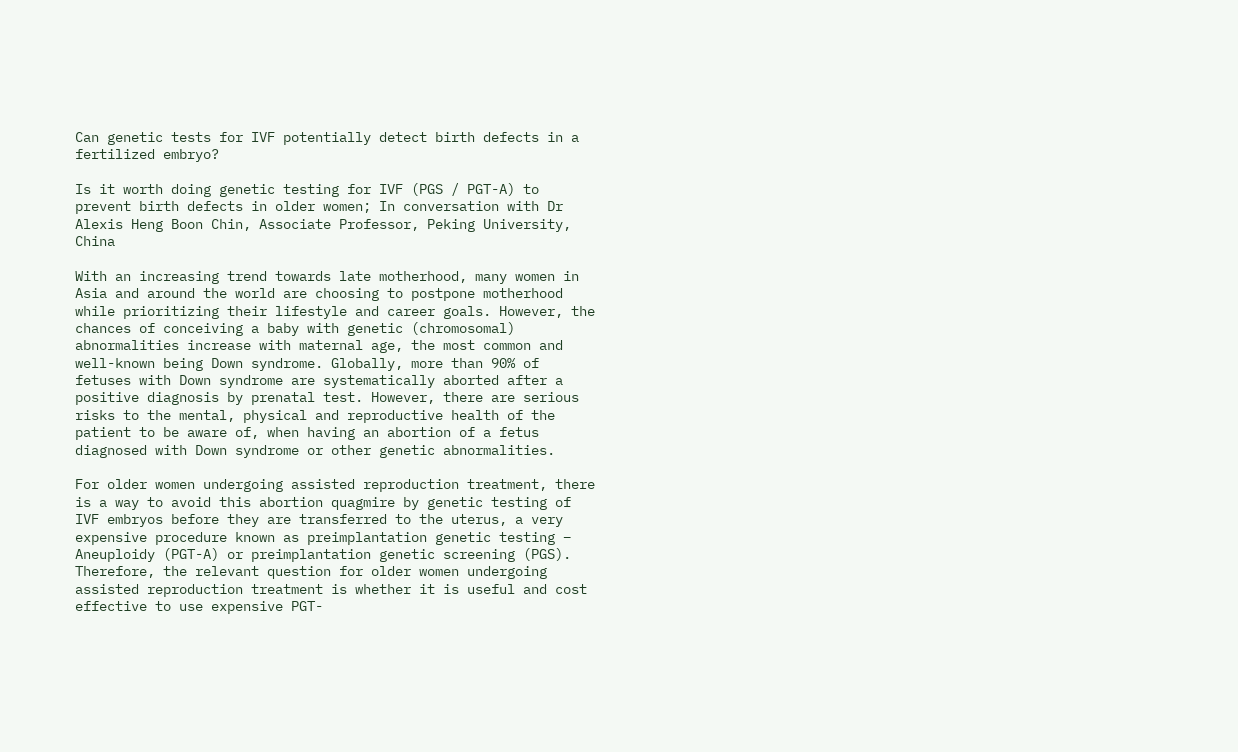Can genetic tests for IVF potentially detect birth defects in a fertilized embryo?

Is it worth doing genetic testing for IVF (PGS / PGT-A) to prevent birth defects in older women; In conversation with Dr Alexis Heng Boon Chin, Associate Professor, Peking University, China

With an increasing trend towards late motherhood, many women in Asia and around the world are choosing to postpone motherhood while prioritizing their lifestyle and career goals. However, the chances of conceiving a baby with genetic (chromosomal) abnormalities increase with maternal age, the most common and well-known being Down syndrome. Globally, more than 90% of fetuses with Down syndrome are systematically aborted after a positive diagnosis by prenatal test. However, there are serious risks to the mental, physical and reproductive health of the patient to be aware of, when having an abortion of a fetus diagnosed with Down syndrome or other genetic abnormalities.

For older women undergoing assisted reproduction treatment, there is a way to avoid this abortion quagmire by genetic testing of IVF embryos before they are transferred to the uterus, a very expensive procedure known as preimplantation genetic testing – Aneuploidy (PGT-A) or preimplantation genetic screening (PGS). Therefore, the relevant question for older women undergoing assisted reproduction treatment is whether it is useful and cost effective to use expensive PGT-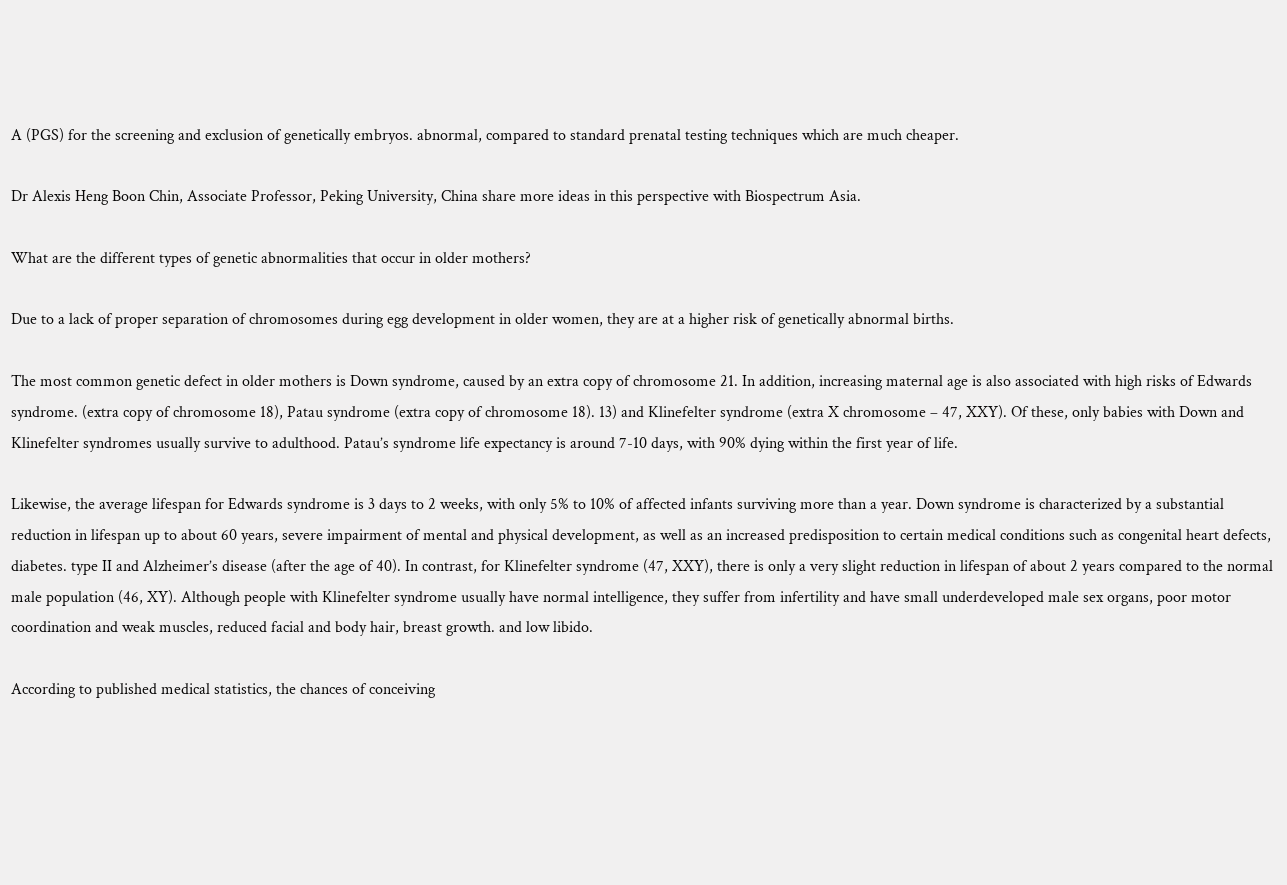A (PGS) for the screening and exclusion of genetically embryos. abnormal, compared to standard prenatal testing techniques which are much cheaper.

Dr Alexis Heng Boon Chin, Associate Professor, Peking University, China share more ideas in this perspective with Biospectrum Asia.

What are the different types of genetic abnormalities that occur in older mothers?

Due to a lack of proper separation of chromosomes during egg development in older women, they are at a higher risk of genetically abnormal births.

The most common genetic defect in older mothers is Down syndrome, caused by an extra copy of chromosome 21. In addition, increasing maternal age is also associated with high risks of Edwards syndrome. (extra copy of chromosome 18), Patau syndrome (extra copy of chromosome 18). 13) and Klinefelter syndrome (extra X chromosome – 47, XXY). Of these, only babies with Down and Klinefelter syndromes usually survive to adulthood. Patau’s syndrome life expectancy is around 7-10 days, with 90% dying within the first year of life.

Likewise, the average lifespan for Edwards syndrome is 3 days to 2 weeks, with only 5% to 10% of affected infants surviving more than a year. Down syndrome is characterized by a substantial reduction in lifespan up to about 60 years, severe impairment of mental and physical development, as well as an increased predisposition to certain medical conditions such as congenital heart defects, diabetes. type II and Alzheimer’s disease (after the age of 40). In contrast, for Klinefelter syndrome (47, XXY), there is only a very slight reduction in lifespan of about 2 years compared to the normal male population (46, XY). Although people with Klinefelter syndrome usually have normal intelligence, they suffer from infertility and have small underdeveloped male sex organs, poor motor coordination and weak muscles, reduced facial and body hair, breast growth. and low libido.

According to published medical statistics, the chances of conceiving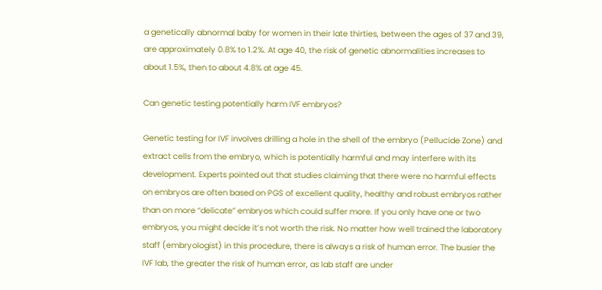a genetically abnormal baby for women in their late thirties, between the ages of 37 and 39, are approximately 0.8% to 1.2%. At age 40, the risk of genetic abnormalities increases to about 1.5%, then to about 4.8% at age 45.

Can genetic testing potentially harm IVF embryos?

Genetic testing for IVF involves drilling a hole in the shell of the embryo (Pellucide Zone) and extract cells from the embryo, which is potentially harmful and may interfere with its development. Experts pointed out that studies claiming that there were no harmful effects on embryos are often based on PGS of excellent quality, healthy and robust embryos rather than on more “delicate” embryos which could suffer more. If you only have one or two embryos, you might decide it’s not worth the risk. No matter how well trained the laboratory staff (embryologist) in this procedure, there is always a risk of human error. The busier the IVF lab, the greater the risk of human error, as lab staff are under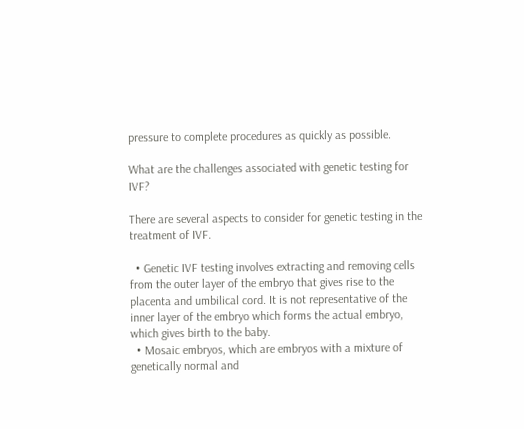pressure to complete procedures as quickly as possible.

What are the challenges associated with genetic testing for IVF?

There are several aspects to consider for genetic testing in the treatment of IVF.

  • Genetic IVF testing involves extracting and removing cells from the outer layer of the embryo that gives rise to the placenta and umbilical cord. It is not representative of the inner layer of the embryo which forms the actual embryo, which gives birth to the baby.
  • Mosaic embryos, which are embryos with a mixture of genetically normal and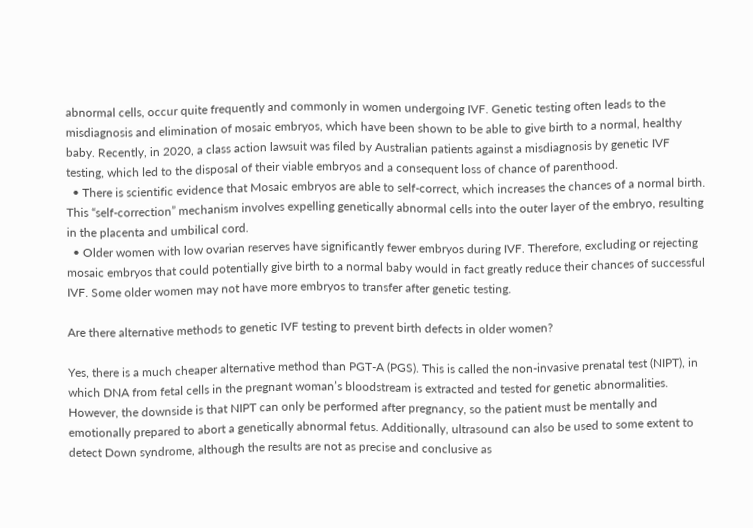abnormal cells, occur quite frequently and commonly in women undergoing IVF. Genetic testing often leads to the misdiagnosis and elimination of mosaic embryos, which have been shown to be able to give birth to a normal, healthy baby. Recently, in 2020, a class action lawsuit was filed by Australian patients against a misdiagnosis by genetic IVF testing, which led to the disposal of their viable embryos and a consequent loss of chance of parenthood.
  • There is scientific evidence that Mosaic embryos are able to self-correct, which increases the chances of a normal birth. This “self-correction” mechanism involves expelling genetically abnormal cells into the outer layer of the embryo, resulting in the placenta and umbilical cord.
  • Older women with low ovarian reserves have significantly fewer embryos during IVF. Therefore, excluding or rejecting mosaic embryos that could potentially give birth to a normal baby would in fact greatly reduce their chances of successful IVF. Some older women may not have more embryos to transfer after genetic testing.

Are there alternative methods to genetic IVF testing to prevent birth defects in older women?

Yes, there is a much cheaper alternative method than PGT-A (PGS). This is called the non-invasive prenatal test (NIPT), in which DNA from fetal cells in the pregnant woman’s bloodstream is extracted and tested for genetic abnormalities. However, the downside is that NIPT can only be performed after pregnancy, so the patient must be mentally and emotionally prepared to abort a genetically abnormal fetus. Additionally, ultrasound can also be used to some extent to detect Down syndrome, although the results are not as precise and conclusive as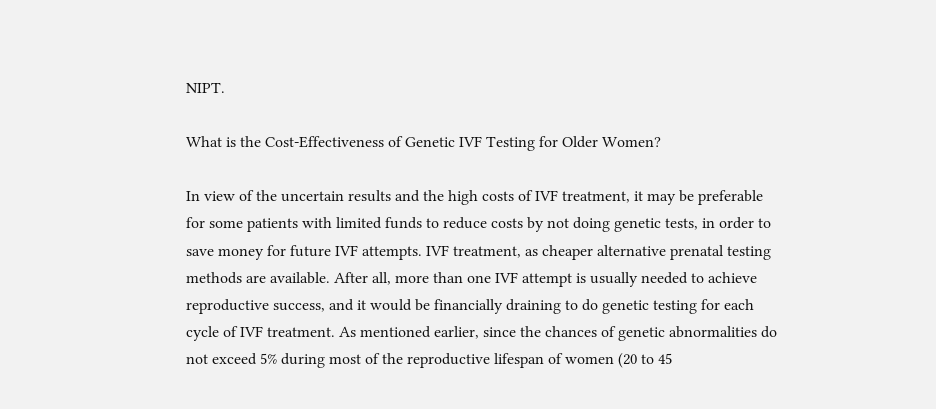NIPT.

What is the Cost-Effectiveness of Genetic IVF Testing for Older Women?

In view of the uncertain results and the high costs of IVF treatment, it may be preferable for some patients with limited funds to reduce costs by not doing genetic tests, in order to save money for future IVF attempts. IVF treatment, as cheaper alternative prenatal testing methods are available. After all, more than one IVF attempt is usually needed to achieve reproductive success, and it would be financially draining to do genetic testing for each cycle of IVF treatment. As mentioned earlier, since the chances of genetic abnormalities do not exceed 5% during most of the reproductive lifespan of women (20 to 45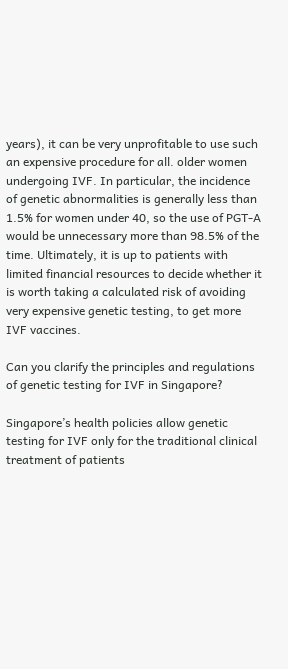years), it can be very unprofitable to use such an expensive procedure for all. older women undergoing IVF. In particular, the incidence of genetic abnormalities is generally less than 1.5% for women under 40, so the use of PGT-A would be unnecessary more than 98.5% of the time. Ultimately, it is up to patients with limited financial resources to decide whether it is worth taking a calculated risk of avoiding very expensive genetic testing, to get more IVF vaccines.

Can you clarify the principles and regulations of genetic testing for IVF in Singapore?

Singapore’s health policies allow genetic testing for IVF only for the traditional clinical treatment of patients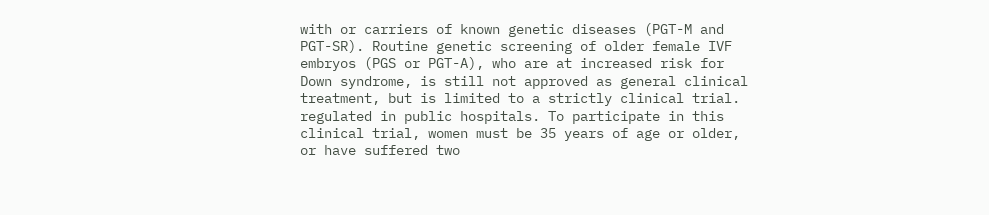with or carriers of known genetic diseases (PGT-M and PGT-SR). Routine genetic screening of older female IVF embryos (PGS or PGT-A), who are at increased risk for Down syndrome, is still not approved as general clinical treatment, but is limited to a strictly clinical trial. regulated in public hospitals. To participate in this clinical trial, women must be 35 years of age or older, or have suffered two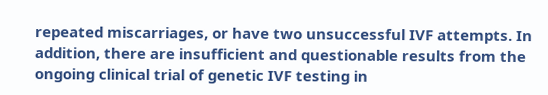repeated miscarriages, or have two unsuccessful IVF attempts. In addition, there are insufficient and questionable results from the ongoing clinical trial of genetic IVF testing in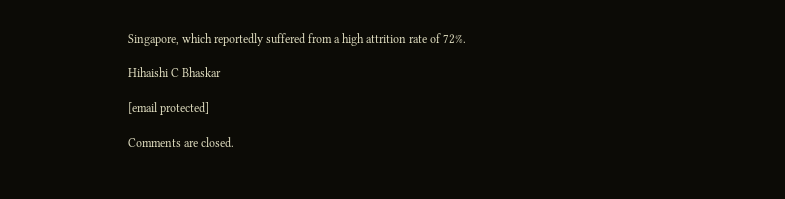Singapore, which reportedly suffered from a high attrition rate of 72%.

Hihaishi C Bhaskar

[email protected]

Comments are closed.